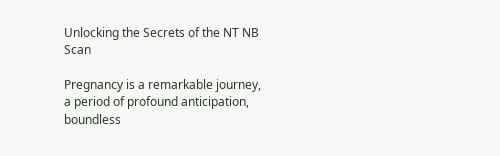Unlocking the Secrets of the NT NB Scan

Pregnancy is a remarkable journey, a period of profound anticipation, boundless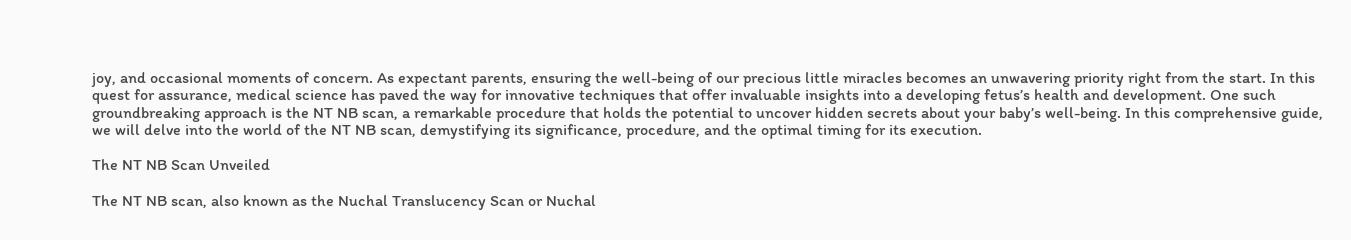joy, and occasional moments of concern. As expectant parents, ensuring the well-being of our precious little miracles becomes an unwavering priority right from the start. In this quest for assurance, medical science has paved the way for innovative techniques that offer invaluable insights into a developing fetus’s health and development. One such groundbreaking approach is the NT NB scan, a remarkable procedure that holds the potential to uncover hidden secrets about your baby’s well-being. In this comprehensive guide, we will delve into the world of the NT NB scan, demystifying its significance, procedure, and the optimal timing for its execution.

The NT NB Scan Unveiled

The NT NB scan, also known as the Nuchal Translucency Scan or Nuchal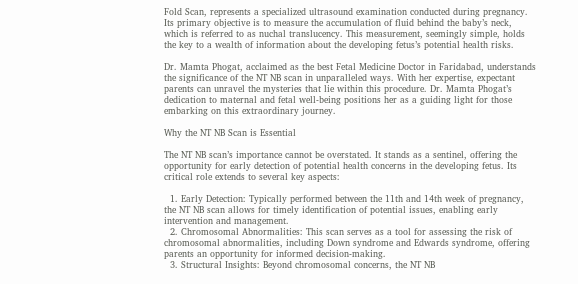Fold Scan, represents a specialized ultrasound examination conducted during pregnancy. Its primary objective is to measure the accumulation of fluid behind the baby’s neck, which is referred to as nuchal translucency. This measurement, seemingly simple, holds the key to a wealth of information about the developing fetus’s potential health risks.

Dr. Mamta Phogat, acclaimed as the best Fetal Medicine Doctor in Faridabad, understands the significance of the NT NB scan in unparalleled ways. With her expertise, expectant parents can unravel the mysteries that lie within this procedure. Dr. Mamta Phogat’s dedication to maternal and fetal well-being positions her as a guiding light for those embarking on this extraordinary journey.

Why the NT NB Scan is Essential

The NT NB scan’s importance cannot be overstated. It stands as a sentinel, offering the opportunity for early detection of potential health concerns in the developing fetus. Its critical role extends to several key aspects:

  1. Early Detection: Typically performed between the 11th and 14th week of pregnancy, the NT NB scan allows for timely identification of potential issues, enabling early intervention and management.
  2. Chromosomal Abnormalities: This scan serves as a tool for assessing the risk of chromosomal abnormalities, including Down syndrome and Edwards syndrome, offering parents an opportunity for informed decision-making.
  3. Structural Insights: Beyond chromosomal concerns, the NT NB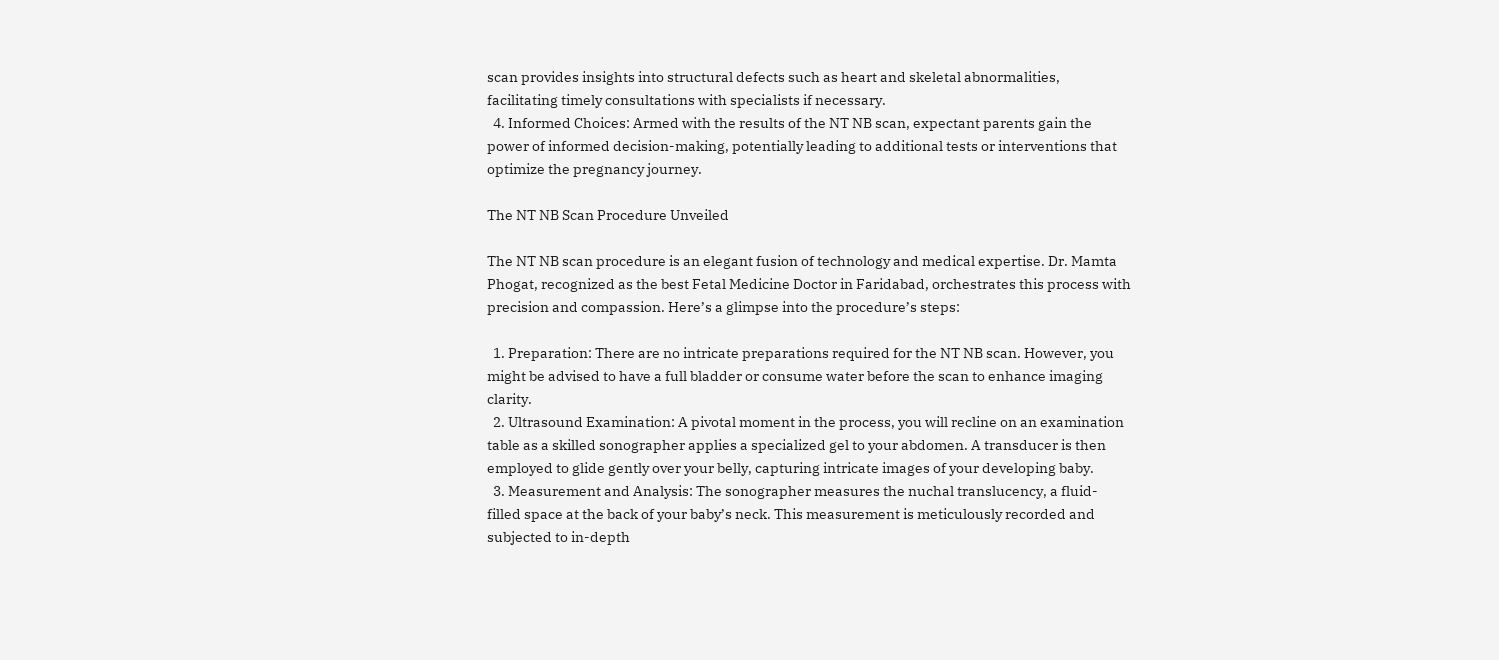scan provides insights into structural defects such as heart and skeletal abnormalities, facilitating timely consultations with specialists if necessary.
  4. Informed Choices: Armed with the results of the NT NB scan, expectant parents gain the power of informed decision-making, potentially leading to additional tests or interventions that optimize the pregnancy journey.

The NT NB Scan Procedure Unveiled

The NT NB scan procedure is an elegant fusion of technology and medical expertise. Dr. Mamta Phogat, recognized as the best Fetal Medicine Doctor in Faridabad, orchestrates this process with precision and compassion. Here’s a glimpse into the procedure’s steps:

  1. Preparation: There are no intricate preparations required for the NT NB scan. However, you might be advised to have a full bladder or consume water before the scan to enhance imaging clarity.
  2. Ultrasound Examination: A pivotal moment in the process, you will recline on an examination table as a skilled sonographer applies a specialized gel to your abdomen. A transducer is then employed to glide gently over your belly, capturing intricate images of your developing baby.
  3. Measurement and Analysis: The sonographer measures the nuchal translucency, a fluid-filled space at the back of your baby’s neck. This measurement is meticulously recorded and subjected to in-depth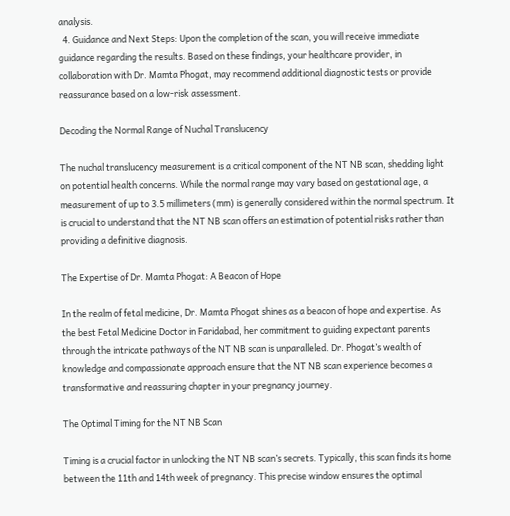analysis.
  4. Guidance and Next Steps: Upon the completion of the scan, you will receive immediate guidance regarding the results. Based on these findings, your healthcare provider, in collaboration with Dr. Mamta Phogat, may recommend additional diagnostic tests or provide reassurance based on a low-risk assessment.

Decoding the Normal Range of Nuchal Translucency

The nuchal translucency measurement is a critical component of the NT NB scan, shedding light on potential health concerns. While the normal range may vary based on gestational age, a measurement of up to 3.5 millimeters (mm) is generally considered within the normal spectrum. It is crucial to understand that the NT NB scan offers an estimation of potential risks rather than providing a definitive diagnosis.

The Expertise of Dr. Mamta Phogat: A Beacon of Hope

In the realm of fetal medicine, Dr. Mamta Phogat shines as a beacon of hope and expertise. As the best Fetal Medicine Doctor in Faridabad, her commitment to guiding expectant parents through the intricate pathways of the NT NB scan is unparalleled. Dr. Phogat’s wealth of knowledge and compassionate approach ensure that the NT NB scan experience becomes a transformative and reassuring chapter in your pregnancy journey.

The Optimal Timing for the NT NB Scan

Timing is a crucial factor in unlocking the NT NB scan’s secrets. Typically, this scan finds its home between the 11th and 14th week of pregnancy. This precise window ensures the optimal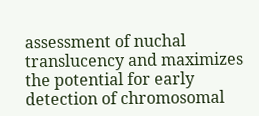assessment of nuchal translucency and maximizes the potential for early detection of chromosomal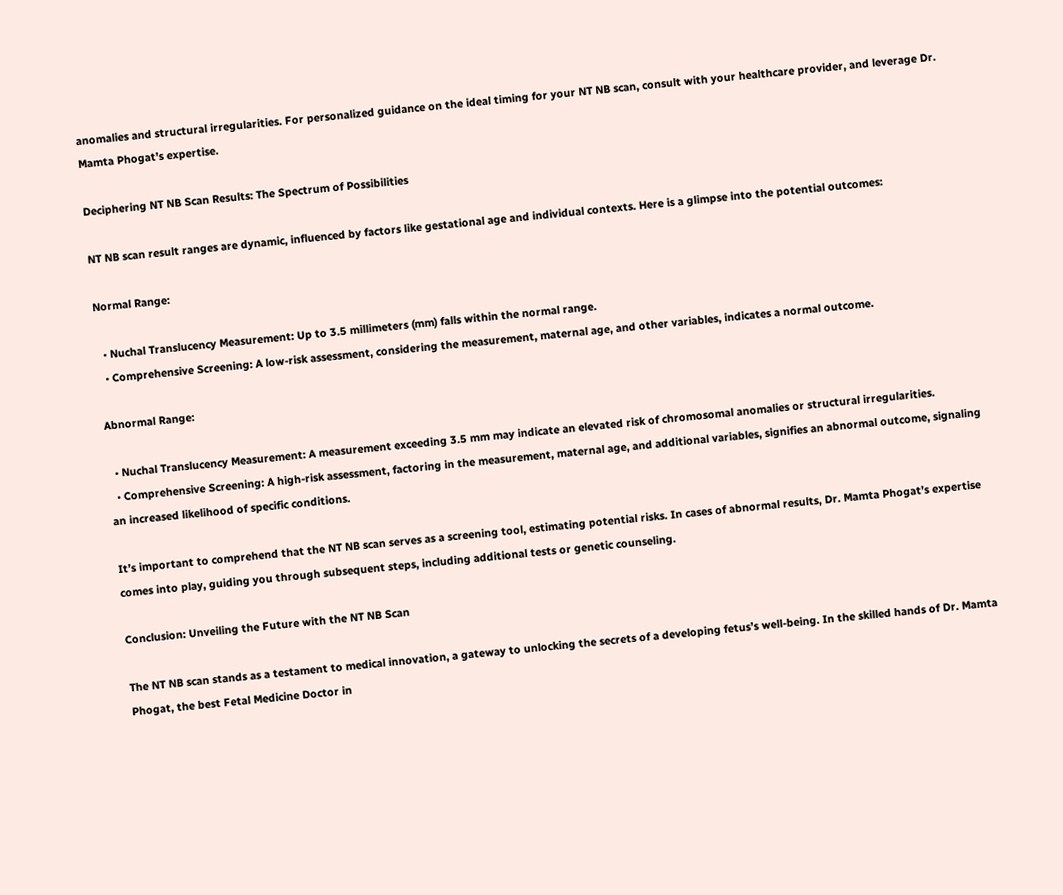anomalies and structural irregularities. For personalized guidance on the ideal timing for your NT NB scan, consult with your healthcare provider, and leverage Dr. Mamta Phogat’s expertise.

Deciphering NT NB Scan Results: The Spectrum of Possibilities

NT NB scan result ranges are dynamic, influenced by factors like gestational age and individual contexts. Here is a glimpse into the potential outcomes:

Normal Range:

  • Nuchal Translucency Measurement: Up to 3.5 millimeters (mm) falls within the normal range.
  • Comprehensive Screening: A low-risk assessment, considering the measurement, maternal age, and other variables, indicates a normal outcome.

Abnormal Range:

  • Nuchal Translucency Measurement: A measurement exceeding 3.5 mm may indicate an elevated risk of chromosomal anomalies or structural irregularities.
  • Comprehensive Screening: A high-risk assessment, factoring in the measurement, maternal age, and additional variables, signifies an abnormal outcome, signaling an increased likelihood of specific conditions.

It’s important to comprehend that the NT NB scan serves as a screening tool, estimating potential risks. In cases of abnormal results, Dr. Mamta Phogat’s expertise comes into play, guiding you through subsequent steps, including additional tests or genetic counseling.

Conclusion: Unveiling the Future with the NT NB Scan

The NT NB scan stands as a testament to medical innovation, a gateway to unlocking the secrets of a developing fetus’s well-being. In the skilled hands of Dr. Mamta Phogat, the best Fetal Medicine Doctor in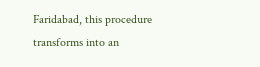Faridabad, this procedure transforms into an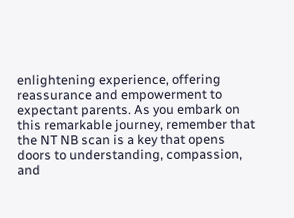enlightening experience, offering reassurance and empowerment to expectant parents. As you embark on this remarkable journey, remember that the NT NB scan is a key that opens doors to understanding, compassion, and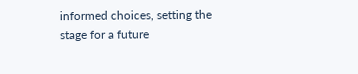informed choices, setting the stage for a future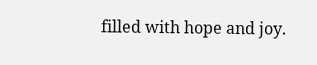filled with hope and joy.